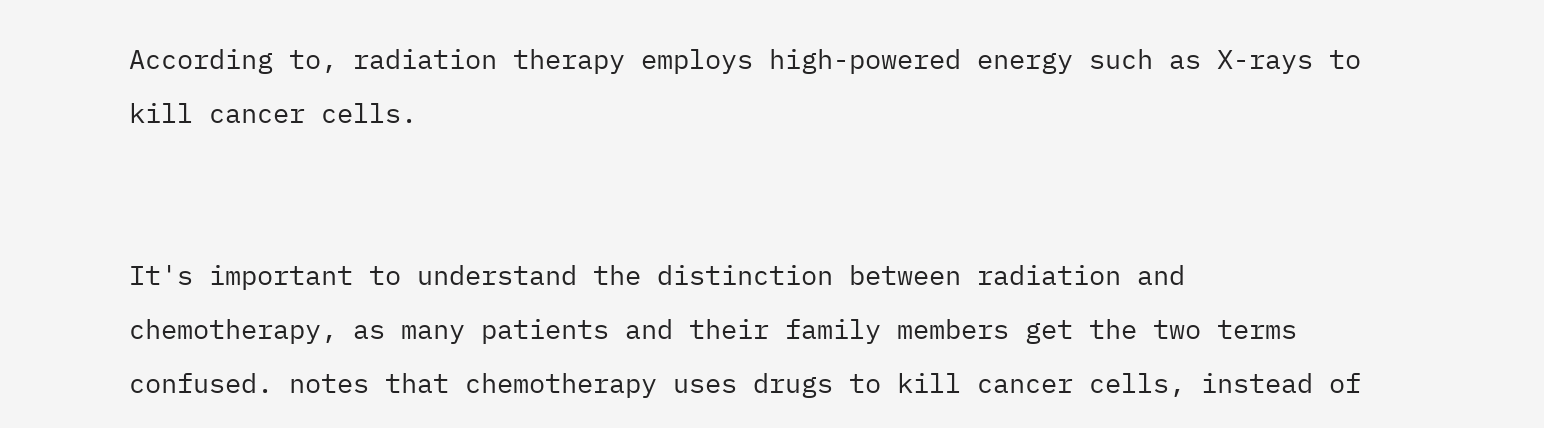According to, radiation therapy employs high-powered energy such as X-rays to kill cancer cells.


It's important to understand the distinction between radiation and chemotherapy, as many patients and their family members get the two terms confused. notes that chemotherapy uses drugs to kill cancer cells, instead of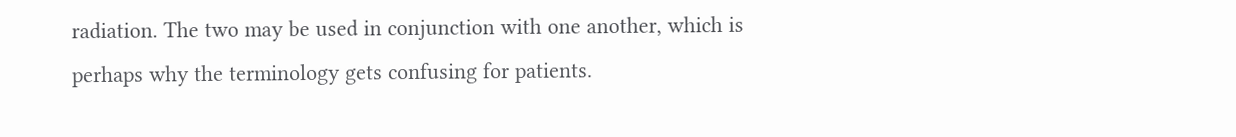radiation. The two may be used in conjunction with one another, which is perhaps why the terminology gets confusing for patients.